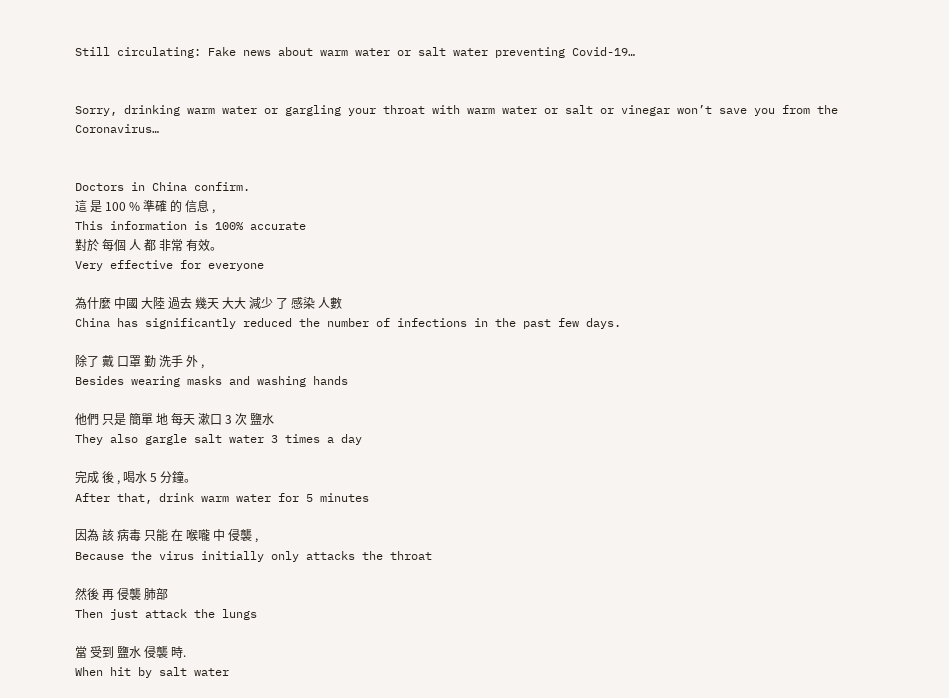Still circulating: Fake news about warm water or salt water preventing Covid-19…


Sorry, drinking warm water or gargling your throat with warm water or salt or vinegar won’t save you from the Coronavirus…


Doctors in China confirm.
這 是 100 % 準確 的 信息 ,
This information is 100% accurate
對於 每個 人 都 非常 有效。
Very effective for everyone

為什麼 中國 大陸 過去 幾天 大大 減少 了 感染 人數
China has significantly reduced the number of infections in the past few days.

除了 戴 口罩 勤 洗手 外 ,
Besides wearing masks and washing hands

他們 只是 簡單 地 每天 漱口 3 次 鹽水
They also gargle salt water 3 times a day

完成 後 , 喝水 5 分鐘。
After that, drink warm water for 5 minutes

因為 該 病毒 只能 在 喉嚨 中 侵襲 ,
Because the virus initially only attacks the throat

然後 再 侵襲 肺部
Then just attack the lungs

當 受到 鹽水 侵襲 時.
When hit by salt water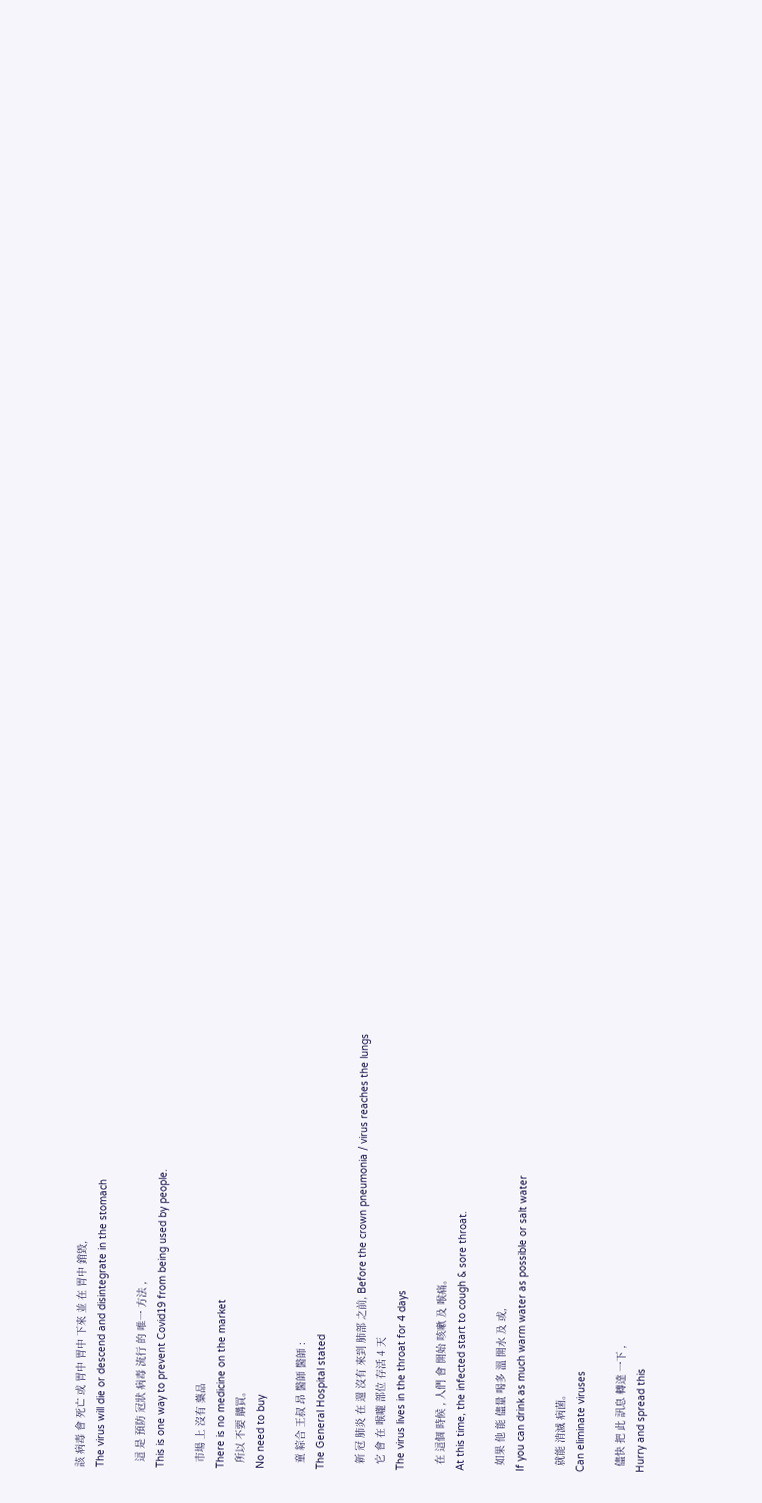該 病毒 會 死亡 或 胃中 胃中 下來 並 在 胃中 銷毀,
The virus will die or descend and disintegrate in the stomach

  這 是 預防 冠狀 病毒 流行 的 唯一 方法 ,
This is one way to prevent Covid19 from being used by people.

  市場 上 沒有 藥品
There is no medicine on the market
  所以 不要 購買。
No need to buy

  童 綜合 王叔 昂 醫師 醫師 :
The General Hospital stated

  新 冠 肺炎 在 還 沒有 來到 肺部 之前, Before the crown pneumonia / virus reaches the lungs
  它 會 在 喉嚨 部位 存活 4 天
The virus lives in the throat for 4 days

  在 這個 時候 , 人們 會 開始 咳嗽 及 喉痛。
At this time, the infected start to cough & sore throat.

  如果 他 能 儘量 喝多 溫 開水 及 或,
If you can drink as much warm water as possible or salt water

  就能 消滅 病菌。
Can eliminate viruses

  儘快 把 此 訊息 轉達 一下 ,
Hurry and spread this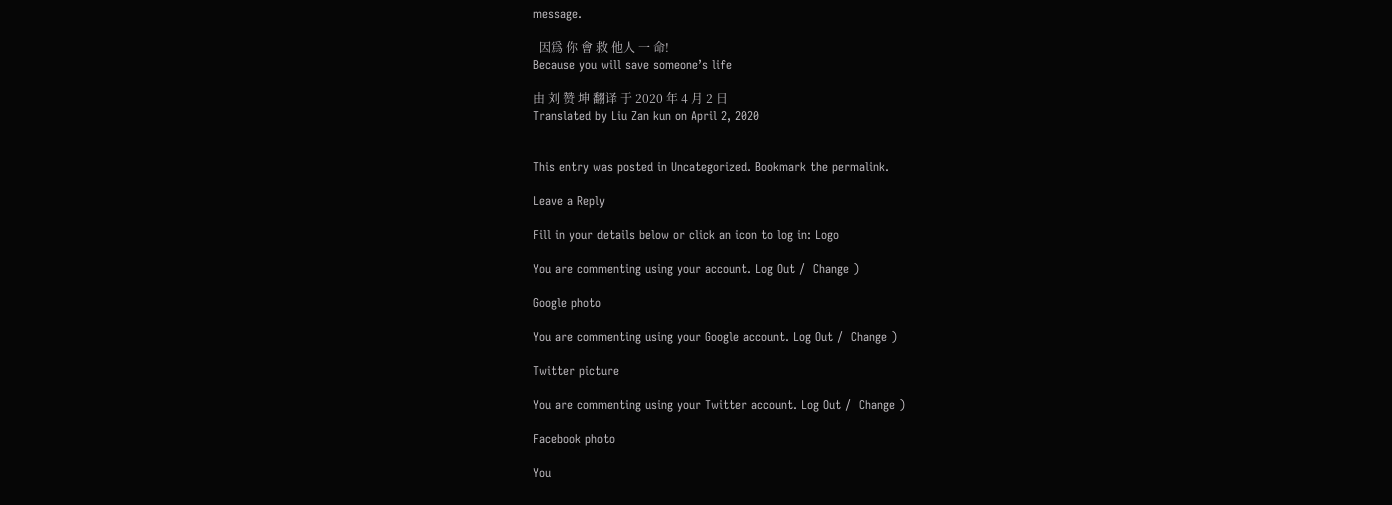message.

  因爲 你 會 救 他人 一 命!
Because you will save someone’s life

由 刘 赞 坤 翻译 于 2020 年 4 月 2 日
Translated by Liu Zan kun on April 2, 2020


This entry was posted in Uncategorized. Bookmark the permalink.

Leave a Reply

Fill in your details below or click an icon to log in: Logo

You are commenting using your account. Log Out /  Change )

Google photo

You are commenting using your Google account. Log Out /  Change )

Twitter picture

You are commenting using your Twitter account. Log Out /  Change )

Facebook photo

You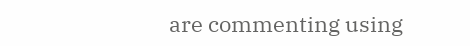are commenting using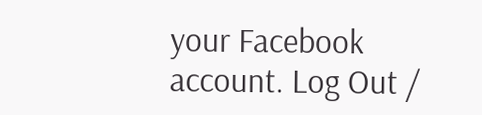your Facebook account. Log Out /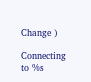Change )

Connecting to %s